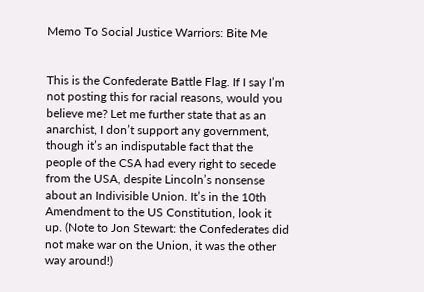Memo To Social Justice Warriors: Bite Me


This is the Confederate Battle Flag. If I say I’m not posting this for racial reasons, would you believe me? Let me further state that as an anarchist, I don’t support any government, though it’s an indisputable fact that the people of the CSA had every right to secede from the USA, despite Lincoln’s nonsense about an Indivisible Union. It’s in the 10th Amendment to the US Constitution, look it up. (Note to Jon Stewart: the Confederates did not make war on the Union, it was the other way around!)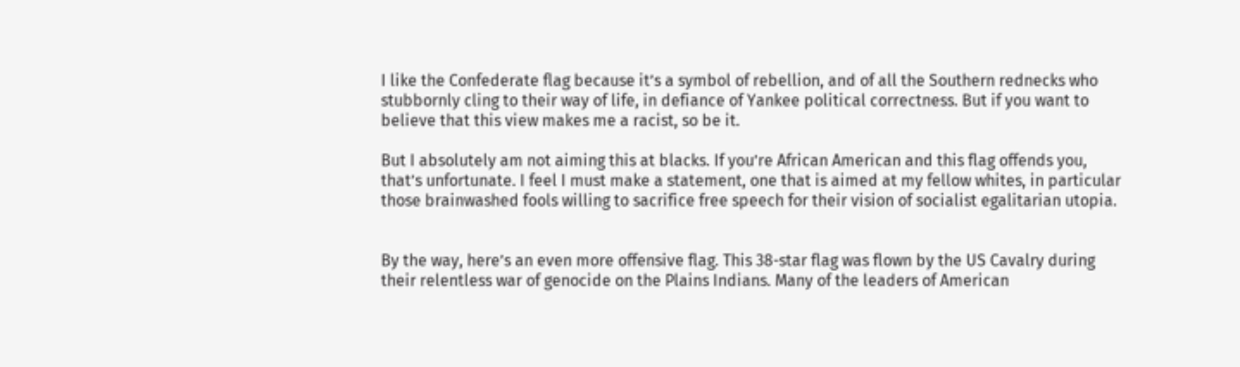I like the Confederate flag because it’s a symbol of rebellion, and of all the Southern rednecks who stubbornly cling to their way of life, in defiance of Yankee political correctness. But if you want to believe that this view makes me a racist, so be it.

But I absolutely am not aiming this at blacks. If you’re African American and this flag offends you, that’s unfortunate. I feel I must make a statement, one that is aimed at my fellow whites, in particular those brainwashed fools willing to sacrifice free speech for their vision of socialist egalitarian utopia.


By the way, here’s an even more offensive flag. This 38-star flag was flown by the US Cavalry during their relentless war of genocide on the Plains Indians. Many of the leaders of American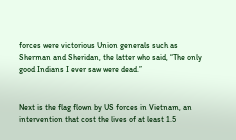forces were victorious Union generals such as Sherman and Sheridan, the latter who said, “The only good Indians I ever saw were dead.”


Next is the flag flown by US forces in Vietnam, an intervention that cost the lives of at least 1.5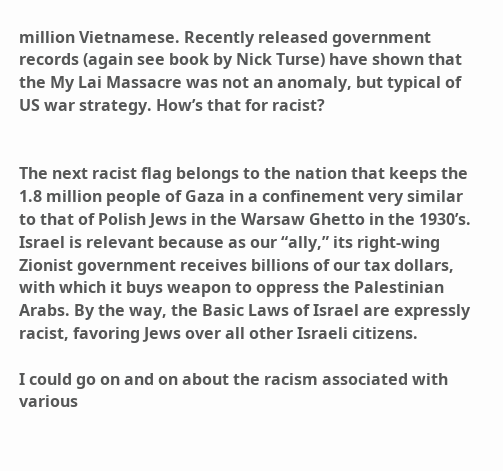million Vietnamese. Recently released government records (again see book by Nick Turse) have shown that the My Lai Massacre was not an anomaly, but typical of US war strategy. How’s that for racist?


The next racist flag belongs to the nation that keeps the 1.8 million people of Gaza in a confinement very similar to that of Polish Jews in the Warsaw Ghetto in the 1930’s. Israel is relevant because as our “ally,” its right-wing Zionist government receives billions of our tax dollars, with which it buys weapon to oppress the Palestinian Arabs. By the way, the Basic Laws of Israel are expressly racist, favoring Jews over all other Israeli citizens.

I could go on and on about the racism associated with various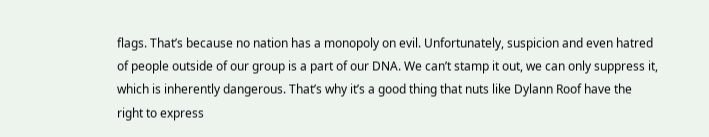flags. That’s because no nation has a monopoly on evil. Unfortunately, suspicion and even hatred of people outside of our group is a part of our DNA. We can’t stamp it out, we can only suppress it, which is inherently dangerous. That’s why it’s a good thing that nuts like Dylann Roof have the right to express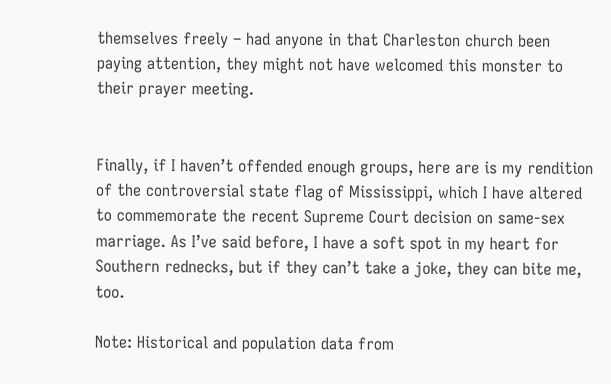themselves freely – had anyone in that Charleston church been paying attention, they might not have welcomed this monster to their prayer meeting.


Finally, if I haven’t offended enough groups, here are is my rendition of the controversial state flag of Mississippi, which I have altered to commemorate the recent Supreme Court decision on same-sex marriage. As I’ve said before, I have a soft spot in my heart for Southern rednecks, but if they can’t take a joke, they can bite me, too.

Note: Historical and population data from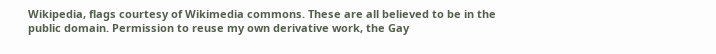Wikipedia, flags courtesy of Wikimedia commons. These are all believed to be in the public domain. Permission to reuse my own derivative work, the Gay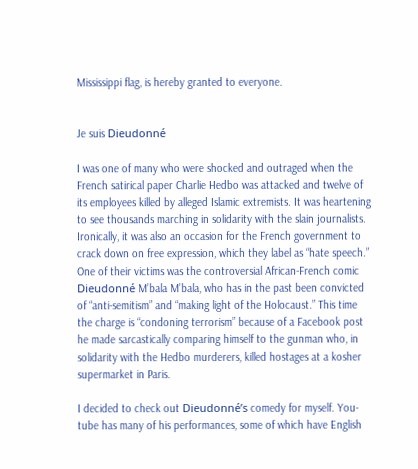Mississippi flag, is hereby granted to everyone.


Je suis Dieudonné

I was one of many who were shocked and outraged when the French satirical paper Charlie Hedbo was attacked and twelve of its employees killed by alleged Islamic extremists. It was heartening to see thousands marching in solidarity with the slain journalists. Ironically, it was also an occasion for the French government to crack down on free expression, which they label as “hate speech.” One of their victims was the controversial African-French comic Dieudonné M’bala M’bala, who has in the past been convicted of “anti-semitism” and “making light of the Holocaust.” This time the charge is “condoning terrorism” because of a Facebook post he made sarcastically comparing himself to the gunman who, in solidarity with the Hedbo murderers, killed hostages at a kosher supermarket in Paris.

I decided to check out Dieudonné’s comedy for myself. You-tube has many of his performances, some of which have English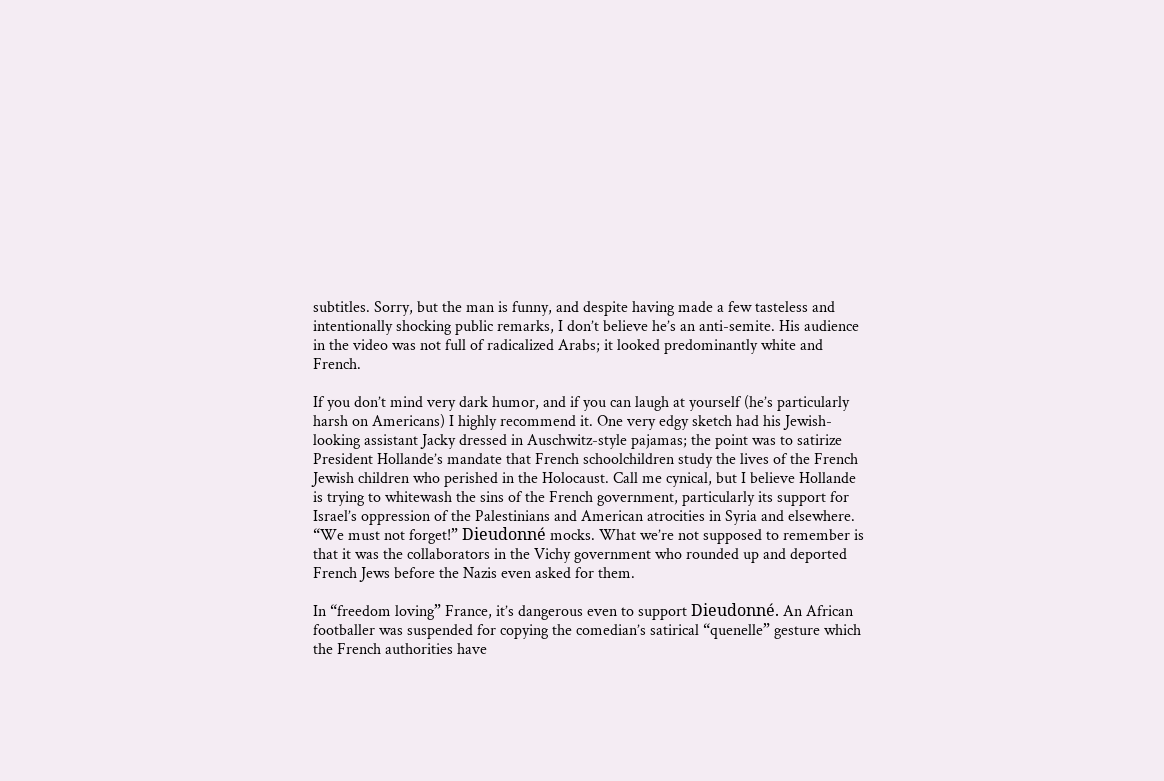subtitles. Sorry, but the man is funny, and despite having made a few tasteless and intentionally shocking public remarks, I don’t believe he’s an anti-semite. His audience in the video was not full of radicalized Arabs; it looked predominantly white and French.

If you don’t mind very dark humor, and if you can laugh at yourself (he’s particularly harsh on Americans) I highly recommend it. One very edgy sketch had his Jewish-looking assistant Jacky dressed in Auschwitz-style pajamas; the point was to satirize President Hollande’s mandate that French schoolchildren study the lives of the French Jewish children who perished in the Holocaust. Call me cynical, but I believe Hollande is trying to whitewash the sins of the French government, particularly its support for Israel’s oppression of the Palestinians and American atrocities in Syria and elsewhere. “We must not forget!” Dieudonné mocks. What we’re not supposed to remember is that it was the collaborators in the Vichy government who rounded up and deported French Jews before the Nazis even asked for them.

In “freedom loving” France, it’s dangerous even to support Dieudonné. An African footballer was suspended for copying the comedian’s satirical “quenelle” gesture which the French authorities have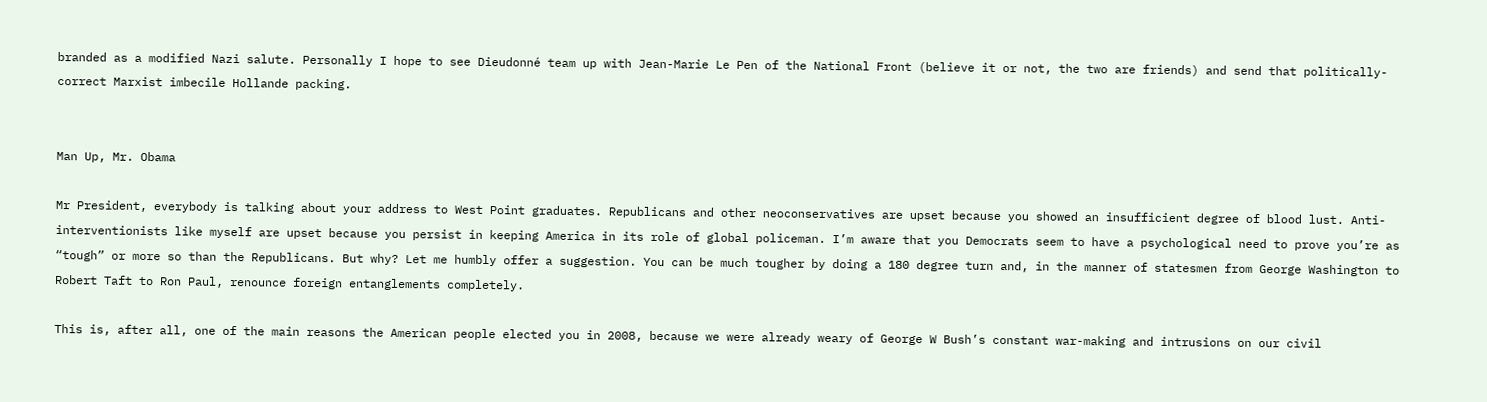branded as a modified Nazi salute. Personally I hope to see Dieudonné team up with Jean-Marie Le Pen of the National Front (believe it or not, the two are friends) and send that politically-correct Marxist imbecile Hollande packing.


Man Up, Mr. Obama

Mr President, everybody is talking about your address to West Point graduates. Republicans and other neoconservatives are upset because you showed an insufficient degree of blood lust. Anti-interventionists like myself are upset because you persist in keeping America in its role of global policeman. I’m aware that you Democrats seem to have a psychological need to prove you’re as “tough” or more so than the Republicans. But why? Let me humbly offer a suggestion. You can be much tougher by doing a 180 degree turn and, in the manner of statesmen from George Washington to Robert Taft to Ron Paul, renounce foreign entanglements completely.

This is, after all, one of the main reasons the American people elected you in 2008, because we were already weary of George W Bush’s constant war-making and intrusions on our civil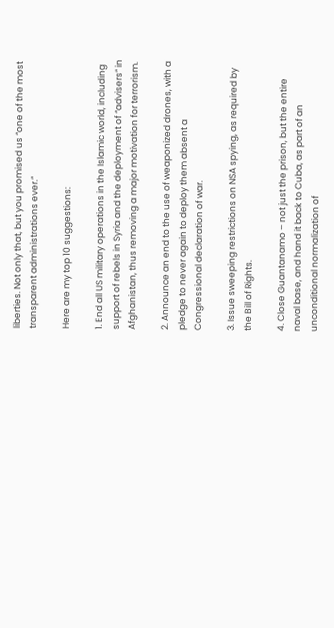liberties. Not only that, but you promised us “one of the most transparent administrations ever.”

Here are my top 10 suggestions:

1. End all US military operations in the Islamic world, including support of rebels in Syria and the deployment of “advisers” in Afghanistan, thus removing a major motivation for terrorism.

2. Announce an end to the use of weaponized drones, with a pledge to never again to deploy them absent a Congressional declaration of war.

3. Issue sweeping restrictions on NSA spying, as required by the Bill of Rights.

4. Close Guantanamo – not just the prison, but the entire naval base, and hand it back to Cuba, as part of an unconditional normalization of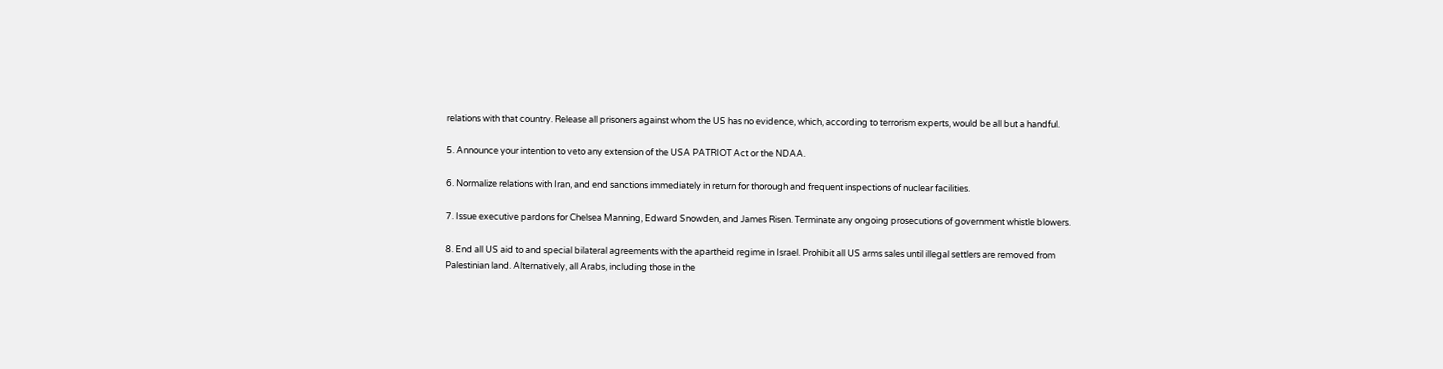relations with that country. Release all prisoners against whom the US has no evidence, which, according to terrorism experts, would be all but a handful.

5. Announce your intention to veto any extension of the USA PATRIOT Act or the NDAA.

6. Normalize relations with Iran, and end sanctions immediately in return for thorough and frequent inspections of nuclear facilities.

7. Issue executive pardons for Chelsea Manning, Edward Snowden, and James Risen. Terminate any ongoing prosecutions of government whistle blowers.

8. End all US aid to and special bilateral agreements with the apartheid regime in Israel. Prohibit all US arms sales until illegal settlers are removed from Palestinian land. Alternatively, all Arabs, including those in the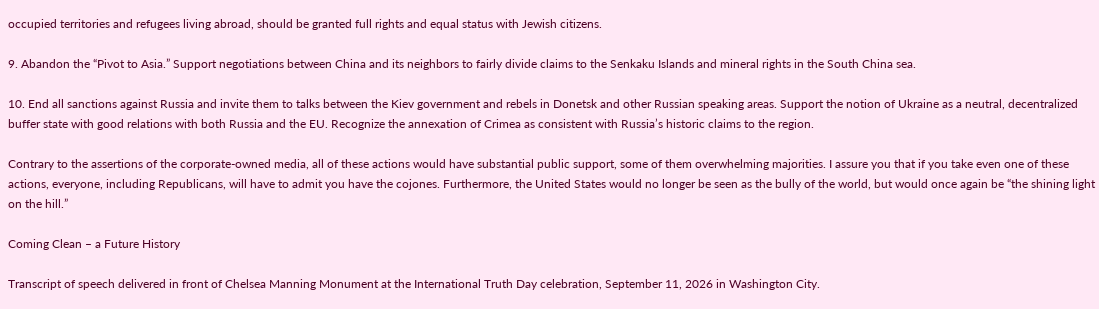occupied territories and refugees living abroad, should be granted full rights and equal status with Jewish citizens.

9. Abandon the “Pivot to Asia.” Support negotiations between China and its neighbors to fairly divide claims to the Senkaku Islands and mineral rights in the South China sea.

10. End all sanctions against Russia and invite them to talks between the Kiev government and rebels in Donetsk and other Russian speaking areas. Support the notion of Ukraine as a neutral, decentralized buffer state with good relations with both Russia and the EU. Recognize the annexation of Crimea as consistent with Russia’s historic claims to the region.

Contrary to the assertions of the corporate-owned media, all of these actions would have substantial public support, some of them overwhelming majorities. I assure you that if you take even one of these actions, everyone, including Republicans, will have to admit you have the cojones. Furthermore, the United States would no longer be seen as the bully of the world, but would once again be “the shining light on the hill.”

Coming Clean – a Future History

Transcript of speech delivered in front of Chelsea Manning Monument at the International Truth Day celebration, September 11, 2026 in Washington City.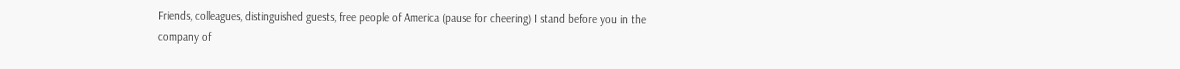Friends, colleagues, distinguished guests, free people of America (pause for cheering) I stand before you in the company of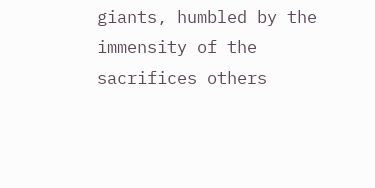giants, humbled by the immensity of the sacrifices others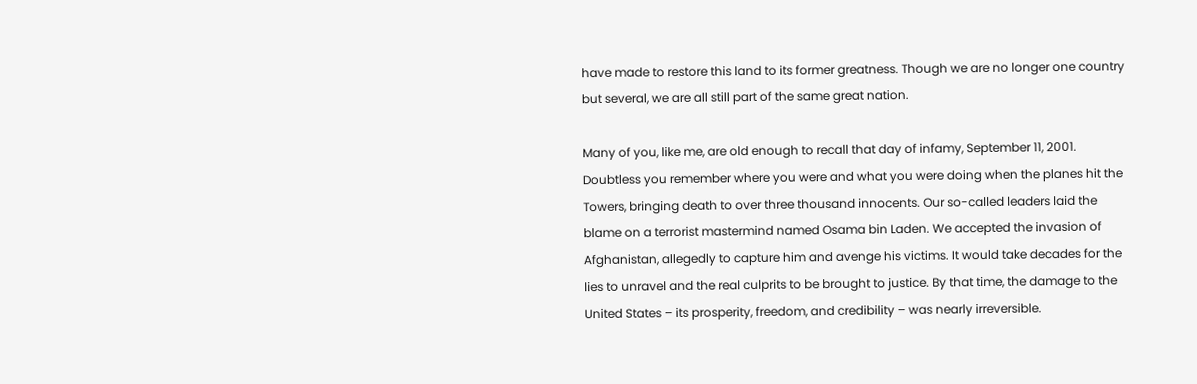have made to restore this land to its former greatness. Though we are no longer one country but several, we are all still part of the same great nation.

Many of you, like me, are old enough to recall that day of infamy, September 11, 2001. Doubtless you remember where you were and what you were doing when the planes hit the Towers, bringing death to over three thousand innocents. Our so-called leaders laid the blame on a terrorist mastermind named Osama bin Laden. We accepted the invasion of Afghanistan, allegedly to capture him and avenge his victims. It would take decades for the lies to unravel and the real culprits to be brought to justice. By that time, the damage to the United States – its prosperity, freedom, and credibility – was nearly irreversible.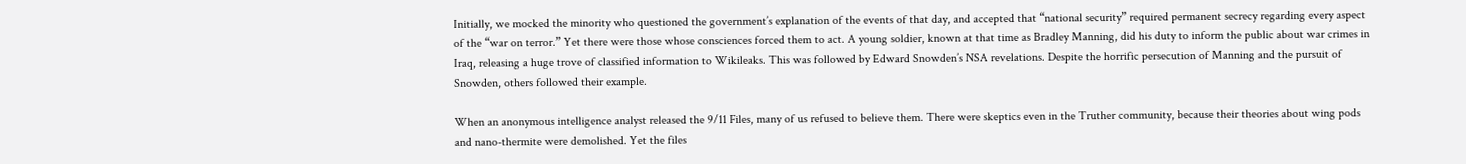Initially, we mocked the minority who questioned the government’s explanation of the events of that day, and accepted that “national security” required permanent secrecy regarding every aspect of the “war on terror.” Yet there were those whose consciences forced them to act. A young soldier, known at that time as Bradley Manning, did his duty to inform the public about war crimes in Iraq, releasing a huge trove of classified information to Wikileaks. This was followed by Edward Snowden’s NSA revelations. Despite the horrific persecution of Manning and the pursuit of Snowden, others followed their example.

When an anonymous intelligence analyst released the 9/11 Files, many of us refused to believe them. There were skeptics even in the Truther community, because their theories about wing pods and nano-thermite were demolished. Yet the files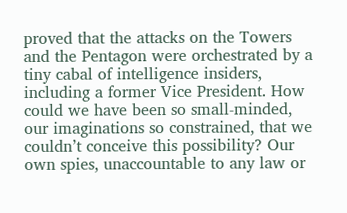proved that the attacks on the Towers and the Pentagon were orchestrated by a tiny cabal of intelligence insiders, including a former Vice President. How could we have been so small-minded, our imaginations so constrained, that we couldn’t conceive this possibility? Our own spies, unaccountable to any law or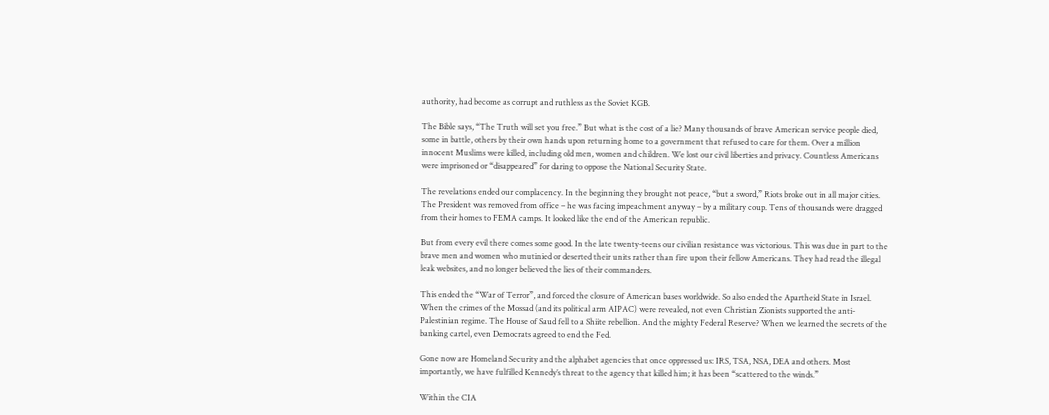authority, had become as corrupt and ruthless as the Soviet KGB.

The Bible says, “The Truth will set you free.” But what is the cost of a lie? Many thousands of brave American service people died, some in battle, others by their own hands upon returning home to a government that refused to care for them. Over a million innocent Muslims were killed, including old men, women and children. We lost our civil liberties and privacy. Countless Americans were imprisoned or “disappeared” for daring to oppose the National Security State.

The revelations ended our complacency. In the beginning they brought not peace, “but a sword,” Riots broke out in all major cities. The President was removed from office – he was facing impeachment anyway – by a military coup. Tens of thousands were dragged from their homes to FEMA camps. It looked like the end of the American republic.

But from every evil there comes some good. In the late twenty-teens our civilian resistance was victorious. This was due in part to the brave men and women who mutinied or deserted their units rather than fire upon their fellow Americans. They had read the illegal leak websites, and no longer believed the lies of their commanders.

This ended the “War of Terror”, and forced the closure of American bases worldwide. So also ended the Apartheid State in Israel. When the crimes of the Mossad (and its political arm AIPAC) were revealed, not even Christian Zionists supported the anti-Palestinian regime. The House of Saud fell to a Shiite rebellion. And the mighty Federal Reserve? When we learned the secrets of the banking cartel, even Democrats agreed to end the Fed.

Gone now are Homeland Security and the alphabet agencies that once oppressed us: IRS, TSA, NSA, DEA and others. Most importantly, we have fulfilled Kennedy’s threat to the agency that killed him; it has been “scattered to the winds.”

Within the CIA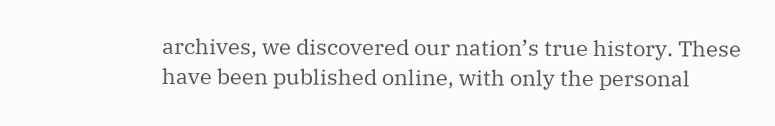archives, we discovered our nation’s true history. These have been published online, with only the personal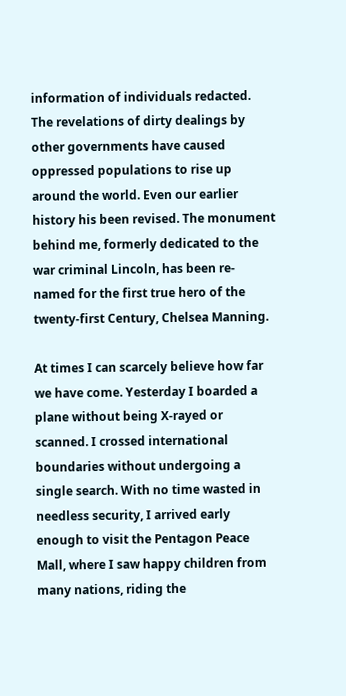information of individuals redacted. The revelations of dirty dealings by other governments have caused oppressed populations to rise up around the world. Even our earlier history his been revised. The monument behind me, formerly dedicated to the war criminal Lincoln, has been re-named for the first true hero of the twenty-first Century, Chelsea Manning.

At times I can scarcely believe how far we have come. Yesterday I boarded a plane without being X-rayed or scanned. I crossed international boundaries without undergoing a single search. With no time wasted in needless security, I arrived early enough to visit the Pentagon Peace Mall, where I saw happy children from many nations, riding the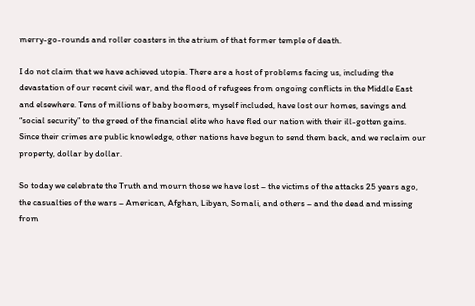merry-go-rounds and roller coasters in the atrium of that former temple of death.

I do not claim that we have achieved utopia. There are a host of problems facing us, including the devastation of our recent civil war, and the flood of refugees from ongoing conflicts in the Middle East and elsewhere. Tens of millions of baby boomers, myself included, have lost our homes, savings and “social security” to the greed of the financial elite who have fled our nation with their ill-gotten gains. Since their crimes are public knowledge, other nations have begun to send them back, and we reclaim our property, dollar by dollar.

So today we celebrate the Truth and mourn those we have lost – the victims of the attacks 25 years ago, the casualties of the wars – American, Afghan, Libyan, Somali, and others – and the dead and missing from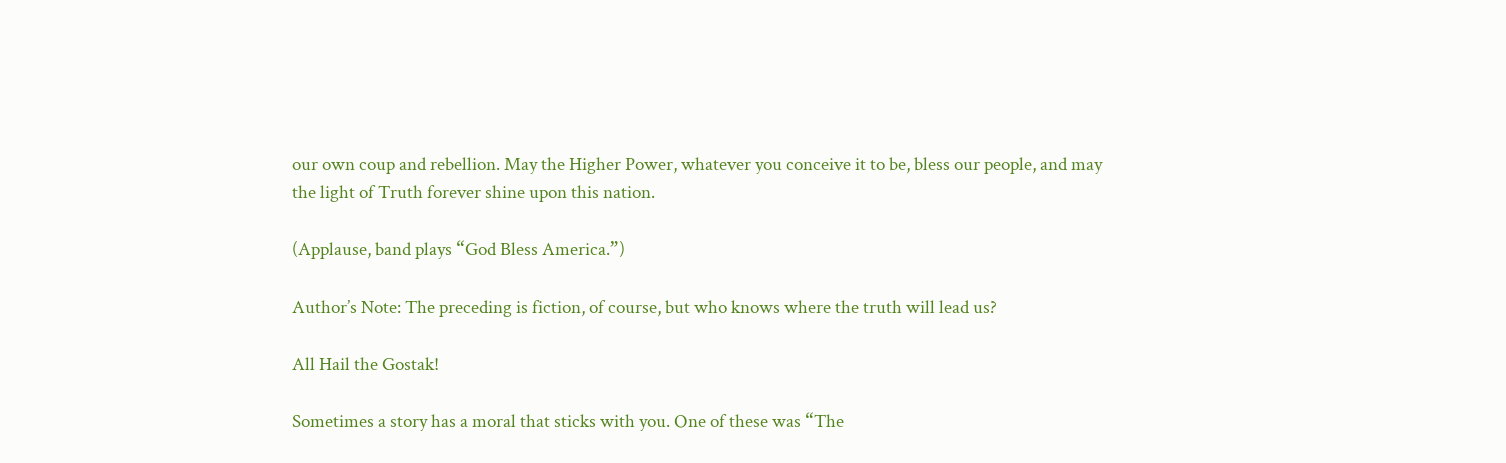our own coup and rebellion. May the Higher Power, whatever you conceive it to be, bless our people, and may the light of Truth forever shine upon this nation.

(Applause, band plays “God Bless America.”)

Author’s Note: The preceding is fiction, of course, but who knows where the truth will lead us?

All Hail the Gostak!

Sometimes a story has a moral that sticks with you. One of these was “The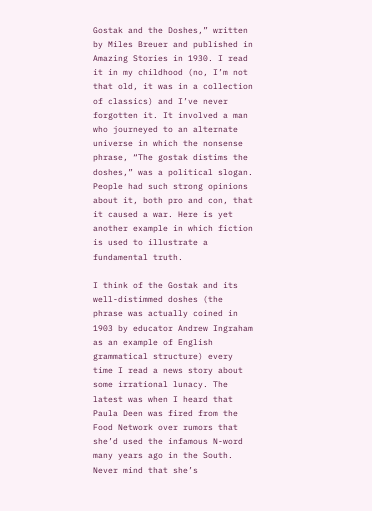Gostak and the Doshes,” written by Miles Breuer and published in Amazing Stories in 1930. I read it in my childhood (no, I’m not that old, it was in a collection of classics) and I’ve never forgotten it. It involved a man who journeyed to an alternate universe in which the nonsense phrase, “The gostak distims the doshes,” was a political slogan. People had such strong opinions about it, both pro and con, that it caused a war. Here is yet another example in which fiction is used to illustrate a fundamental truth.

I think of the Gostak and its well-distimmed doshes (the phrase was actually coined in 1903 by educator Andrew Ingraham as an example of English grammatical structure) every time I read a news story about some irrational lunacy. The latest was when I heard that Paula Deen was fired from the Food Network over rumors that she’d used the infamous N-word many years ago in the South. Never mind that she’s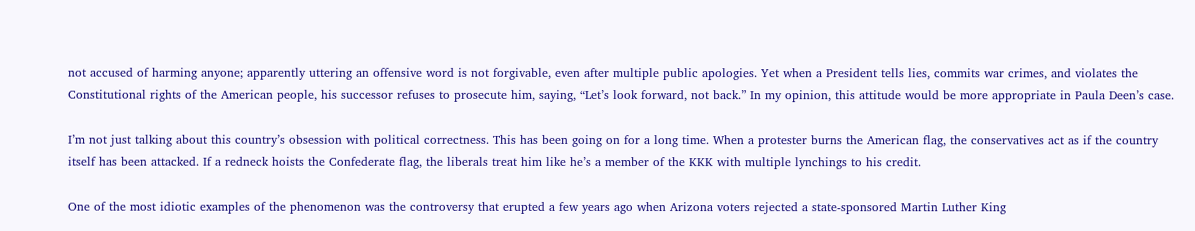not accused of harming anyone; apparently uttering an offensive word is not forgivable, even after multiple public apologies. Yet when a President tells lies, commits war crimes, and violates the Constitutional rights of the American people, his successor refuses to prosecute him, saying, “Let’s look forward, not back.” In my opinion, this attitude would be more appropriate in Paula Deen’s case.

I’m not just talking about this country’s obsession with political correctness. This has been going on for a long time. When a protester burns the American flag, the conservatives act as if the country itself has been attacked. If a redneck hoists the Confederate flag, the liberals treat him like he’s a member of the KKK with multiple lynchings to his credit.

One of the most idiotic examples of the phenomenon was the controversy that erupted a few years ago when Arizona voters rejected a state-sponsored Martin Luther King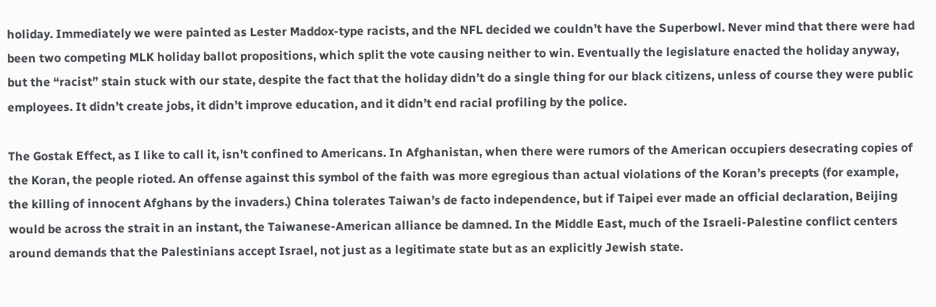holiday. Immediately we were painted as Lester Maddox-type racists, and the NFL decided we couldn’t have the Superbowl. Never mind that there were had been two competing MLK holiday ballot propositions, which split the vote causing neither to win. Eventually the legislature enacted the holiday anyway, but the “racist” stain stuck with our state, despite the fact that the holiday didn’t do a single thing for our black citizens, unless of course they were public employees. It didn’t create jobs, it didn’t improve education, and it didn’t end racial profiling by the police.

The Gostak Effect, as I like to call it, isn’t confined to Americans. In Afghanistan, when there were rumors of the American occupiers desecrating copies of the Koran, the people rioted. An offense against this symbol of the faith was more egregious than actual violations of the Koran’s precepts (for example, the killing of innocent Afghans by the invaders.) China tolerates Taiwan’s de facto independence, but if Taipei ever made an official declaration, Beijing would be across the strait in an instant, the Taiwanese-American alliance be damned. In the Middle East, much of the Israeli-Palestine conflict centers around demands that the Palestinians accept Israel, not just as a legitimate state but as an explicitly Jewish state.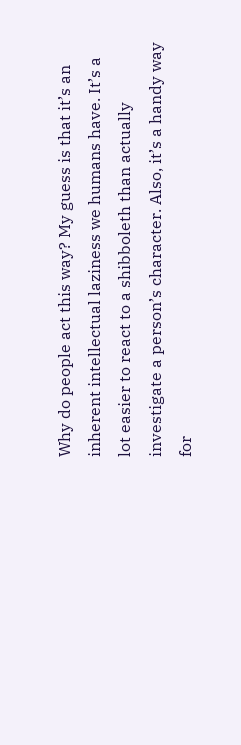Why do people act this way? My guess is that it’s an inherent intellectual laziness we humans have. It’s a lot easier to react to a shibboleth than actually investigate a person’s character. Also, it’s a handy way for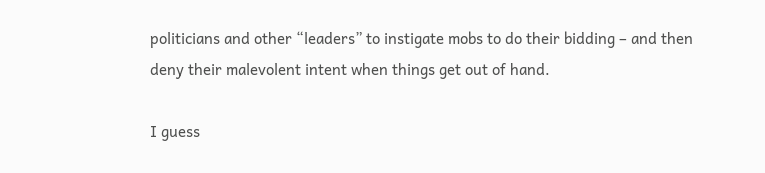politicians and other “leaders” to instigate mobs to do their bidding – and then deny their malevolent intent when things get out of hand.

I guess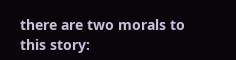there are two morals to this story: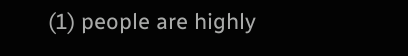(1) people are highly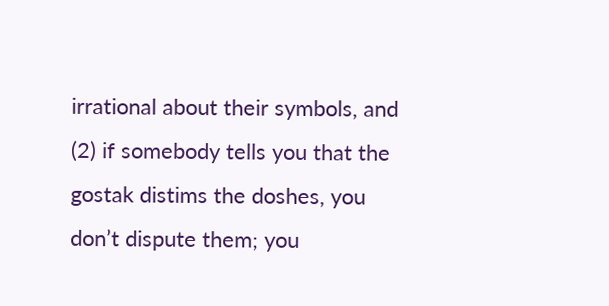irrational about their symbols, and (2) if somebody tells you that the gostak distims the doshes, you don’t dispute them; you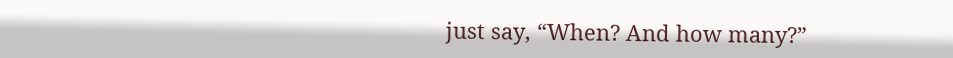just say, “When? And how many?”